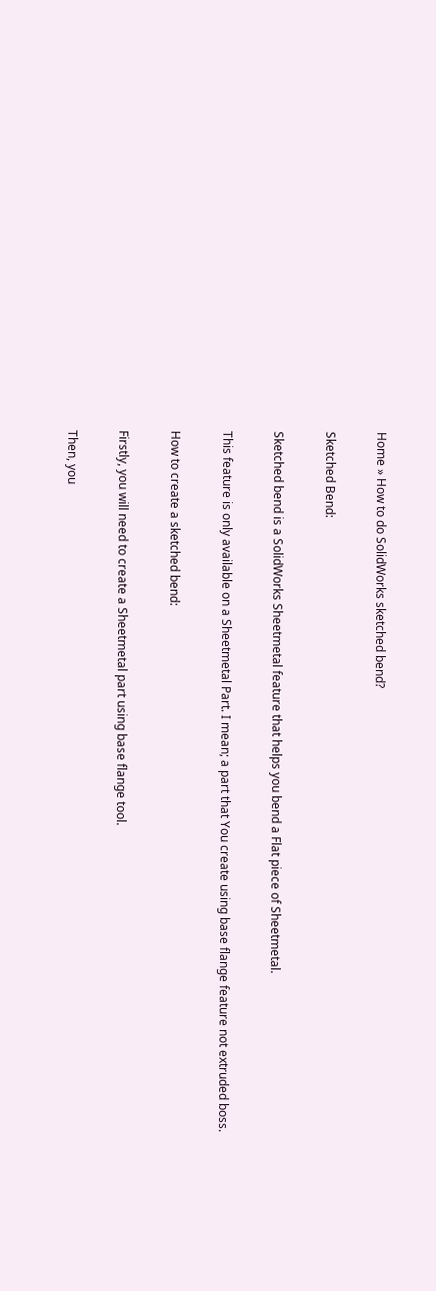Home » How to do SolidWorks sketched bend?

Sketched Bend:

Sketched bend is a SolidWorks Sheetmetal feature that helps you bend a Flat piece of Sheetmetal.

This feature is only available on a Sheetmetal Part. I mean; a part that You create using base flange feature not extruded boss.

How to create a sketched bend:

Firstly, you will need to create a Sheetmetal part using base flange tool.

Then, you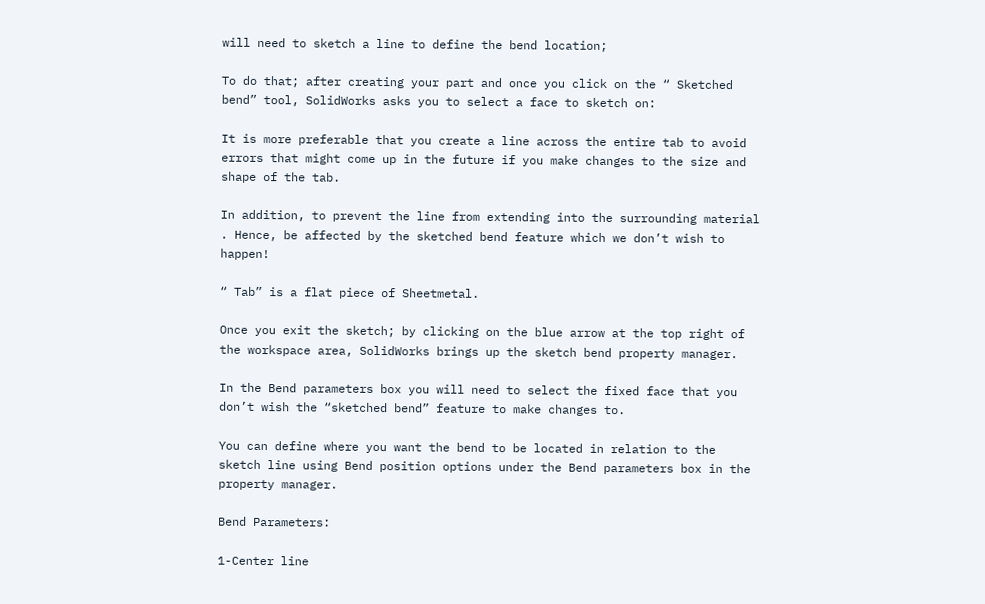will need to sketch a line to define the bend location;

To do that; after creating your part and once you click on the “ Sketched bend” tool, SolidWorks asks you to select a face to sketch on:

It is more preferable that you create a line across the entire tab to avoid errors that might come up in the future if you make changes to the size and shape of the tab.

In addition, to prevent the line from extending into the surrounding material . Hence, be affected by the sketched bend feature which we don’t wish to happen!

“ Tab” is a flat piece of Sheetmetal.

Once you exit the sketch; by clicking on the blue arrow at the top right of the workspace area, SolidWorks brings up the sketch bend property manager.

In the Bend parameters box you will need to select the fixed face that you don’t wish the “sketched bend” feature to make changes to.

You can define where you want the bend to be located in relation to the sketch line using Bend position options under the Bend parameters box in the property manager.

Bend Parameters:

1-Center line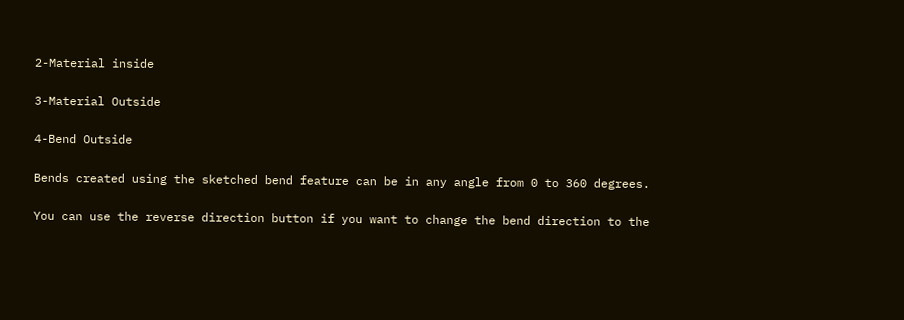2-Material inside

3-Material Outside

4-Bend Outside

Bends created using the sketched bend feature can be in any angle from 0 to 360 degrees.

You can use the reverse direction button if you want to change the bend direction to the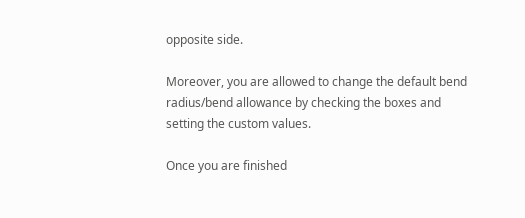opposite side.

Moreover, you are allowed to change the default bend radius/bend allowance by checking the boxes and setting the custom values.

Once you are finished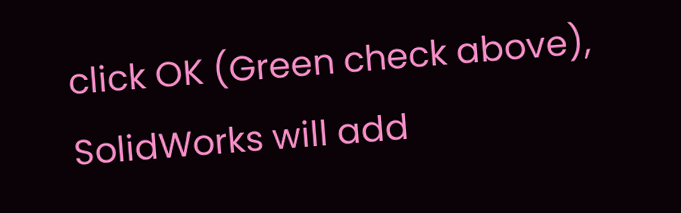click OK (Green check above), SolidWorks will add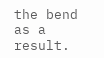the bend as a result.